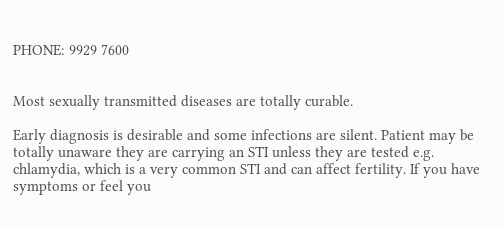PHONE: 9929 7600


Most sexually transmitted diseases are totally curable.

Early diagnosis is desirable and some infections are silent. Patient may be totally unaware they are carrying an STI unless they are tested e.g. chlamydia, which is a very common STI and can affect fertility. If you have symptoms or feel you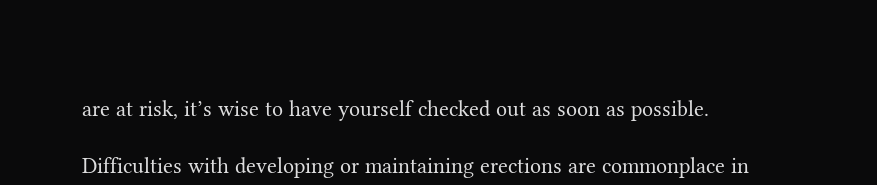are at risk, it’s wise to have yourself checked out as soon as possible.

Difficulties with developing or maintaining erections are commonplace in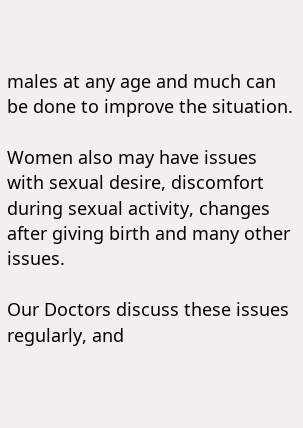males at any age and much can be done to improve the situation.

Women also may have issues with sexual desire, discomfort during sexual activity, changes after giving birth and many other issues.

Our Doctors discuss these issues regularly, and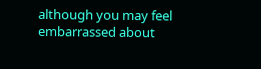although you may feel embarrassed about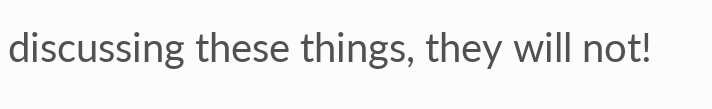discussing these things, they will not!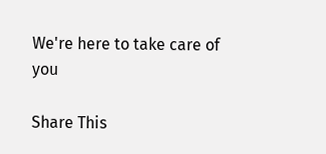We're here to take care of you

Share This